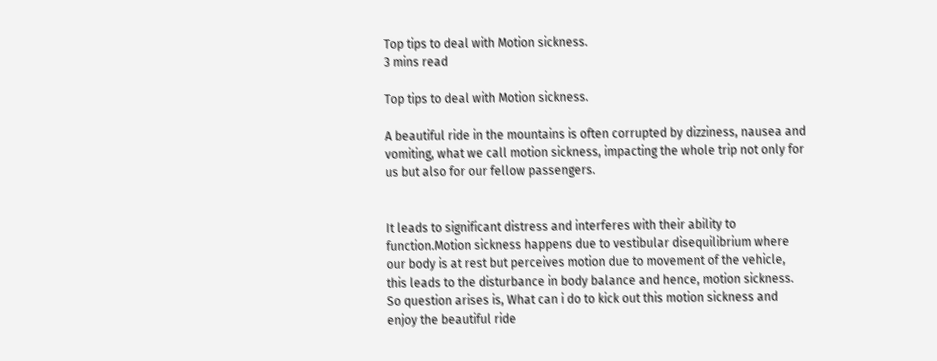Top tips to deal with Motion sickness.
3 mins read

Top tips to deal with Motion sickness.

A beautiful ride in the mountains is often corrupted by dizziness, nausea and vomiting, what we call motion sickness, impacting the whole trip not only for us but also for our fellow passengers.


It leads to significant distress and interferes with their ability to function.Motion sickness happens due to vestibular disequilibrium where our body is at rest but perceives motion due to movement of the vehicle, this leads to the disturbance in body balance and hence, motion sickness. So question arises is, What can i do to kick out this motion sickness and enjoy the beautiful ride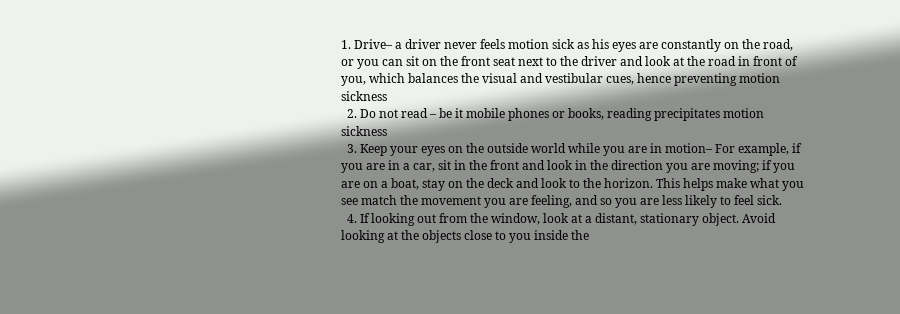1. Drive– a driver never feels motion sick as his eyes are constantly on the road, or you can sit on the front seat next to the driver and look at the road in front of you, which balances the visual and vestibular cues, hence preventing motion sickness
  2. Do not read – be it mobile phones or books, reading precipitates motion sickness
  3. Keep your eyes on the outside world while you are in motion– For example, if you are in a car, sit in the front and look in the direction you are moving; if you are on a boat, stay on the deck and look to the horizon. This helps make what you see match the movement you are feeling, and so you are less likely to feel sick.
  4. If looking out from the window, look at a distant, stationary object. Avoid looking at the objects close to you inside the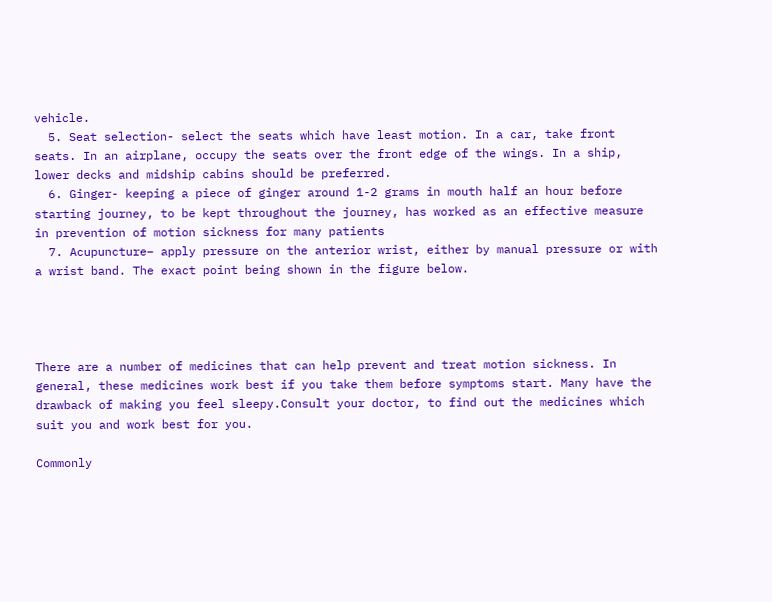vehicle.
  5. Seat selection- select the seats which have least motion. In a car, take front seats. In an airplane, occupy the seats over the front edge of the wings. In a ship, lower decks and midship cabins should be preferred.
  6. Ginger- keeping a piece of ginger around 1-2 grams in mouth half an hour before starting journey, to be kept throughout the journey, has worked as an effective measure in prevention of motion sickness for many patients
  7. Acupuncture– apply pressure on the anterior wrist, either by manual pressure or with a wrist band. The exact point being shown in the figure below.




There are a number of medicines that can help prevent and treat motion sickness. In general, these medicines work best if you take them before symptoms start. Many have the drawback of making you feel sleepy.Consult your doctor, to find out the medicines which suit you and work best for you.

Commonly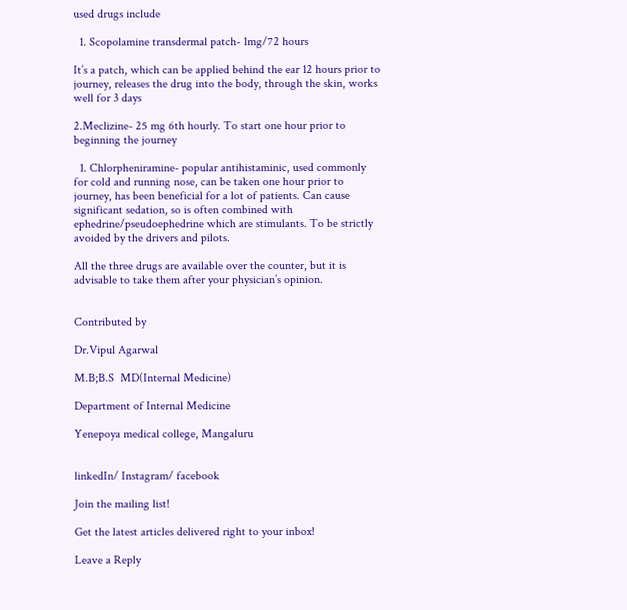used drugs include

  1. Scopolamine transdermal patch- 1mg/72 hours

It’s a patch, which can be applied behind the ear 12 hours prior to journey, releases the drug into the body, through the skin, works well for 3 days

2.Meclizine- 25 mg 6th hourly. To start one hour prior to beginning the journey

  1. Chlorpheniramine- popular antihistaminic, used commonly for cold and running nose, can be taken one hour prior to journey, has been beneficial for a lot of patients. Can cause significant sedation, so is often combined with ephedrine/pseudoephedrine which are stimulants. To be strictly avoided by the drivers and pilots.

All the three drugs are available over the counter, but it is advisable to take them after your physician’s opinion.


Contributed by

Dr.Vipul Agarwal

M.B;B.S  MD(Internal Medicine)

Department of Internal Medicine

Yenepoya medical college, Mangaluru


linkedIn/ Instagram/ facebook

Join the mailing list!

Get the latest articles delivered right to your inbox!

Leave a Reply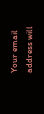Your email address will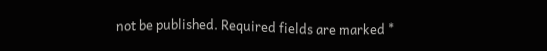not be published. Required fields are marked *